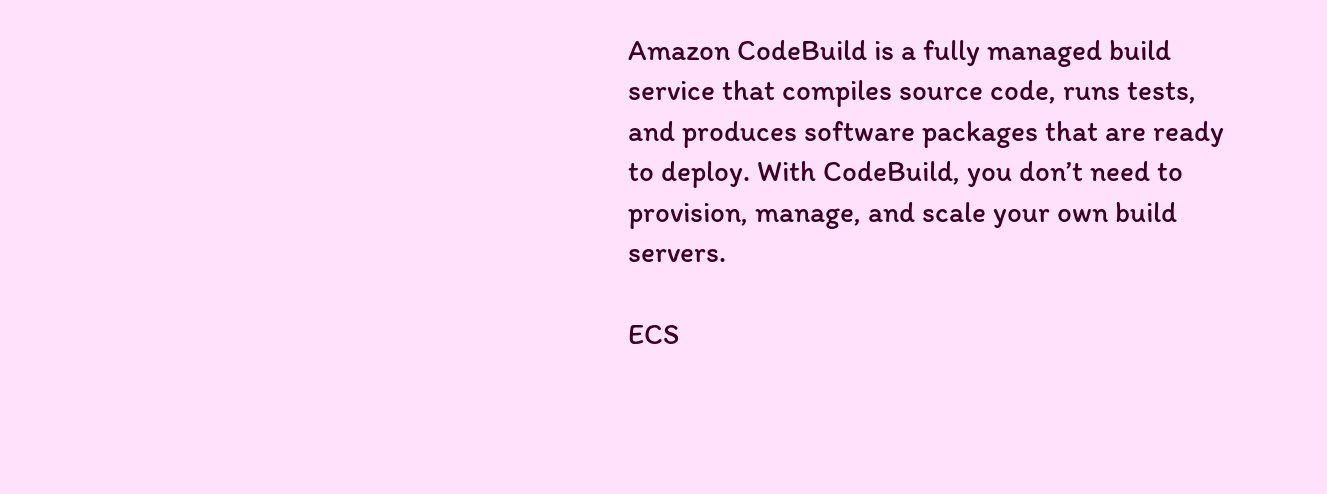Amazon CodeBuild is a fully managed build service that compiles source code, runs tests, and produces software packages that are ready to deploy. With CodeBuild, you don’t need to provision, manage, and scale your own build servers.

ECS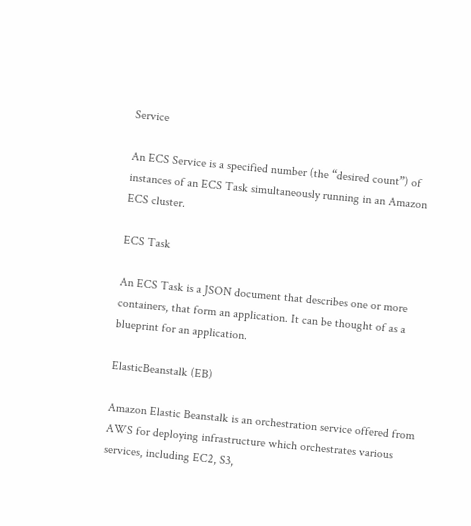Service

An ECS Service is a specified number (the “desired count”) of instances of an ECS Task simultaneously running in an Amazon ECS cluster.

ECS Task

An ECS Task is a JSON document that describes one or more containers, that form an application. It can be thought of as a blueprint for an application.

ElasticBeanstalk (EB)

Amazon Elastic Beanstalk is an orchestration service offered from AWS for deploying infrastructure which orchestrates various services, including EC2, S3,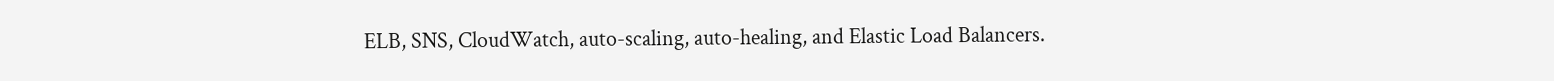ELB, SNS, CloudWatch, auto-scaling, auto-healing, and Elastic Load Balancers.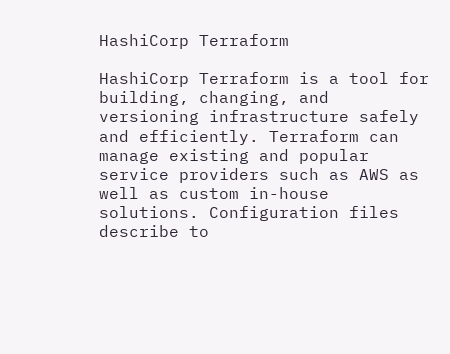HashiCorp Terraform

HashiCorp Terraform is a tool for building, changing, and versioning infrastructure safely and efficiently. Terraform can manage existing and popular service providers such as AWS as well as custom in-house solutions. Configuration files describe to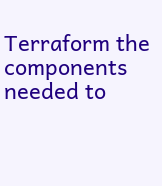Terraform the components needed to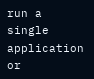run a single application or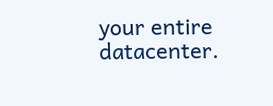your entire datacenter.